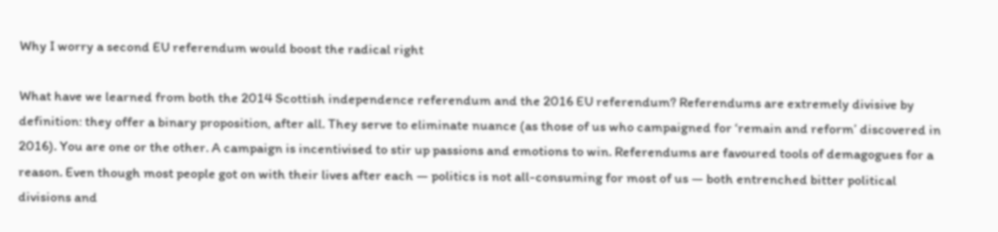Why I worry a second EU referendum would boost the radical right

What have we learned from both the 2014 Scottish independence referendum and the 2016 EU referendum? Referendums are extremely divisive by definition: they offer a binary proposition, after all. They serve to eliminate nuance (as those of us who campaigned for ‘remain and reform’ discovered in 2016). You are one or the other. A campaign is incentivised to stir up passions and emotions to win. Referendums are favoured tools of demagogues for a reason. Even though most people got on with their lives after each — politics is not all-consuming for most of us — both entrenched bitter political divisions and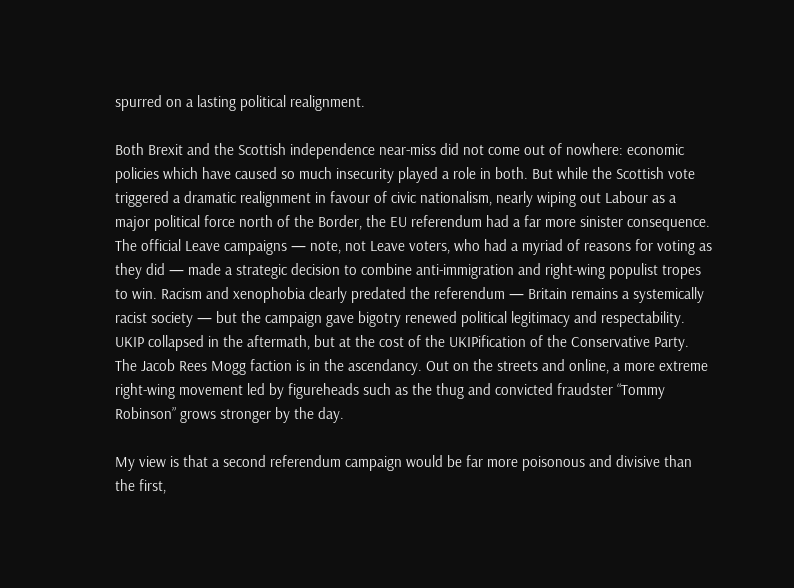spurred on a lasting political realignment.

Both Brexit and the Scottish independence near-miss did not come out of nowhere: economic policies which have caused so much insecurity played a role in both. But while the Scottish vote triggered a dramatic realignment in favour of civic nationalism, nearly wiping out Labour as a major political force north of the Border, the EU referendum had a far more sinister consequence. The official Leave campaigns — note, not Leave voters, who had a myriad of reasons for voting as they did — made a strategic decision to combine anti-immigration and right-wing populist tropes to win. Racism and xenophobia clearly predated the referendum — Britain remains a systemically racist society — but the campaign gave bigotry renewed political legitimacy and respectability. UKIP collapsed in the aftermath, but at the cost of the UKIPification of the Conservative Party. The Jacob Rees Mogg faction is in the ascendancy. Out on the streets and online, a more extreme right-wing movement led by figureheads such as the thug and convicted fraudster “Tommy Robinson” grows stronger by the day.

My view is that a second referendum campaign would be far more poisonous and divisive than the first,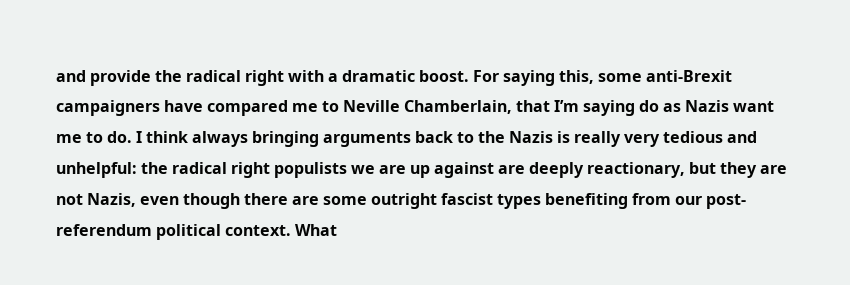and provide the radical right with a dramatic boost. For saying this, some anti-Brexit campaigners have compared me to Neville Chamberlain, that I’m saying do as Nazis want me to do. I think always bringing arguments back to the Nazis is really very tedious and unhelpful: the radical right populists we are up against are deeply reactionary, but they are not Nazis, even though there are some outright fascist types benefiting from our post-referendum political context. What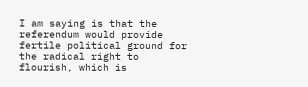I am saying is that the referendum would provide fertile political ground for the radical right to flourish, which is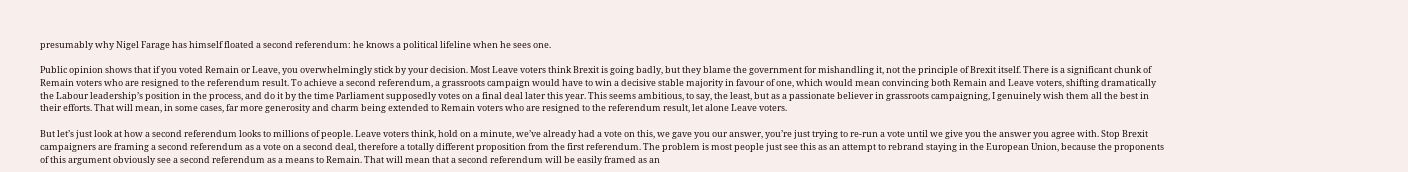presumably why Nigel Farage has himself floated a second referendum: he knows a political lifeline when he sees one.

Public opinion shows that if you voted Remain or Leave, you overwhelmingly stick by your decision. Most Leave voters think Brexit is going badly, but they blame the government for mishandling it, not the principle of Brexit itself. There is a significant chunk of Remain voters who are resigned to the referendum result. To achieve a second referendum, a grassroots campaign would have to win a decisive stable majority in favour of one, which would mean convincing both Remain and Leave voters, shifting dramatically the Labour leadership’s position in the process, and do it by the time Parliament supposedly votes on a final deal later this year. This seems ambitious, to say, the least, but as a passionate believer in grassroots campaigning, I genuinely wish them all the best in their efforts. That will mean, in some cases, far more generosity and charm being extended to Remain voters who are resigned to the referendum result, let alone Leave voters.

But let’s just look at how a second referendum looks to millions of people. Leave voters think, hold on a minute, we’ve already had a vote on this, we gave you our answer, you’re just trying to re-run a vote until we give you the answer you agree with. Stop Brexit campaigners are framing a second referendum as a vote on a second deal, therefore a totally different proposition from the first referendum. The problem is most people just see this as an attempt to rebrand staying in the European Union, because the proponents of this argument obviously see a second referendum as a means to Remain. That will mean that a second referendum will be easily framed as an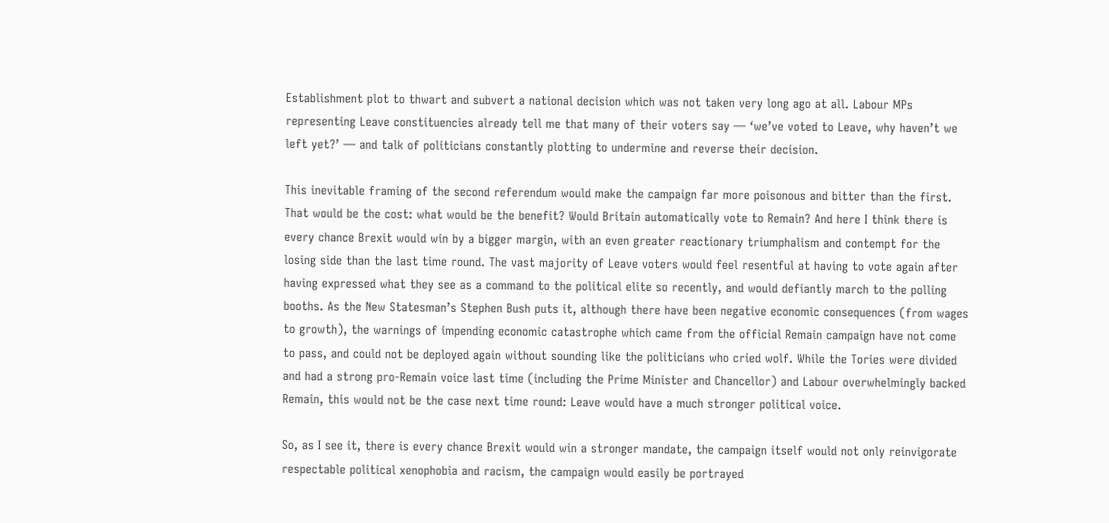Establishment plot to thwart and subvert a national decision which was not taken very long ago at all. Labour MPs representing Leave constituencies already tell me that many of their voters say — ‘we’ve voted to Leave, why haven’t we left yet?’ — and talk of politicians constantly plotting to undermine and reverse their decision.

This inevitable framing of the second referendum would make the campaign far more poisonous and bitter than the first. That would be the cost: what would be the benefit? Would Britain automatically vote to Remain? And here I think there is every chance Brexit would win by a bigger margin, with an even greater reactionary triumphalism and contempt for the losing side than the last time round. The vast majority of Leave voters would feel resentful at having to vote again after having expressed what they see as a command to the political elite so recently, and would defiantly march to the polling booths. As the New Statesman’s Stephen Bush puts it, although there have been negative economic consequences (from wages to growth), the warnings of impending economic catastrophe which came from the official Remain campaign have not come to pass, and could not be deployed again without sounding like the politicians who cried wolf. While the Tories were divided and had a strong pro-Remain voice last time (including the Prime Minister and Chancellor) and Labour overwhelmingly backed Remain, this would not be the case next time round: Leave would have a much stronger political voice.

So, as I see it, there is every chance Brexit would win a stronger mandate, the campaign itself would not only reinvigorate respectable political xenophobia and racism, the campaign would easily be portrayed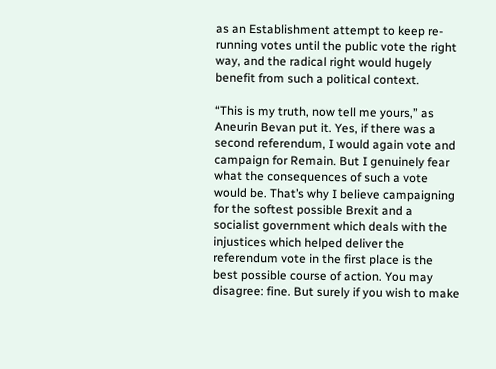as an Establishment attempt to keep re-running votes until the public vote the right way, and the radical right would hugely benefit from such a political context.

“This is my truth, now tell me yours,” as Aneurin Bevan put it. Yes, if there was a second referendum, I would again vote and campaign for Remain. But I genuinely fear what the consequences of such a vote would be. That’s why I believe campaigning for the softest possible Brexit and a socialist government which deals with the injustices which helped deliver the referendum vote in the first place is the best possible course of action. You may disagree: fine. But surely if you wish to make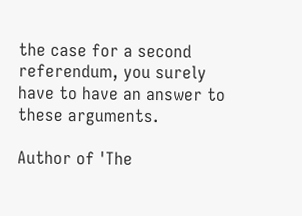the case for a second referendum, you surely have to have an answer to these arguments.

Author of 'The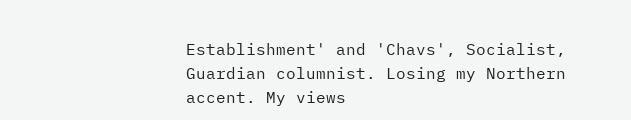Establishment' and 'Chavs', Socialist, Guardian columnist. Losing my Northern accent. My views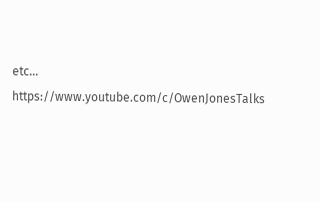etc... https://www.youtube.com/c/OwenJonesTalks